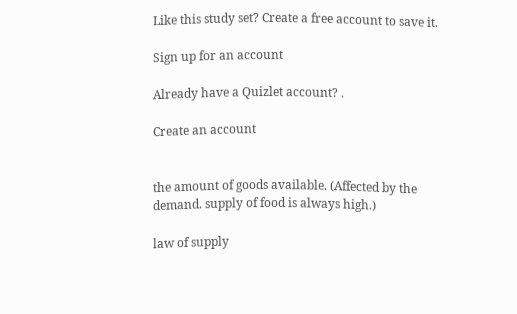Like this study set? Create a free account to save it.

Sign up for an account

Already have a Quizlet account? .

Create an account


the amount of goods available. (Affected by the demand. supply of food is always high.)

law of supply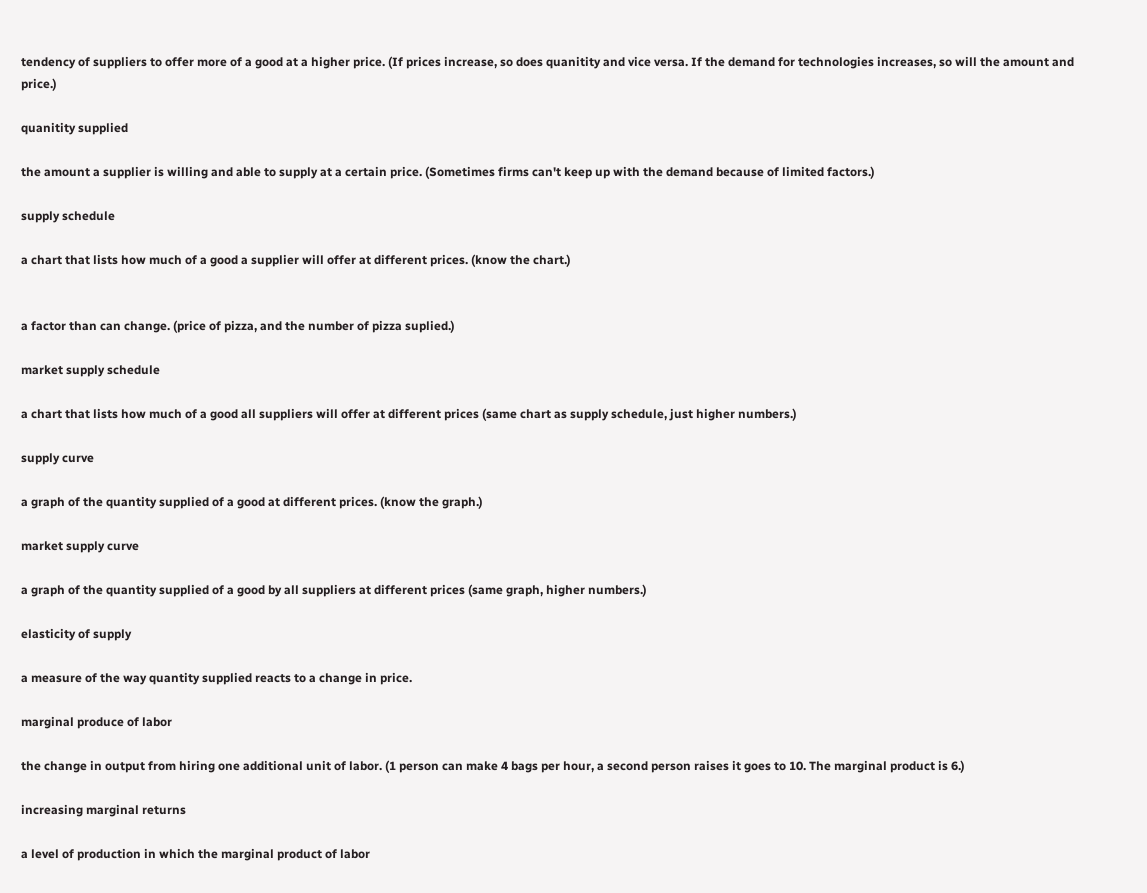tendency of suppliers to offer more of a good at a higher price. (If prices increase, so does quanitity and vice versa. If the demand for technologies increases, so will the amount and price.)

quanitity supplied

the amount a supplier is willing and able to supply at a certain price. (Sometimes firms can't keep up with the demand because of limited factors.)

supply schedule

a chart that lists how much of a good a supplier will offer at different prices. (know the chart.)


a factor than can change. (price of pizza, and the number of pizza suplied.)

market supply schedule

a chart that lists how much of a good all suppliers will offer at different prices (same chart as supply schedule, just higher numbers.)

supply curve

a graph of the quantity supplied of a good at different prices. (know the graph.)

market supply curve

a graph of the quantity supplied of a good by all suppliers at different prices (same graph, higher numbers.)

elasticity of supply

a measure of the way quantity supplied reacts to a change in price.

marginal produce of labor

the change in output from hiring one additional unit of labor. (1 person can make 4 bags per hour, a second person raises it goes to 10. The marginal product is 6.)

increasing marginal returns

a level of production in which the marginal product of labor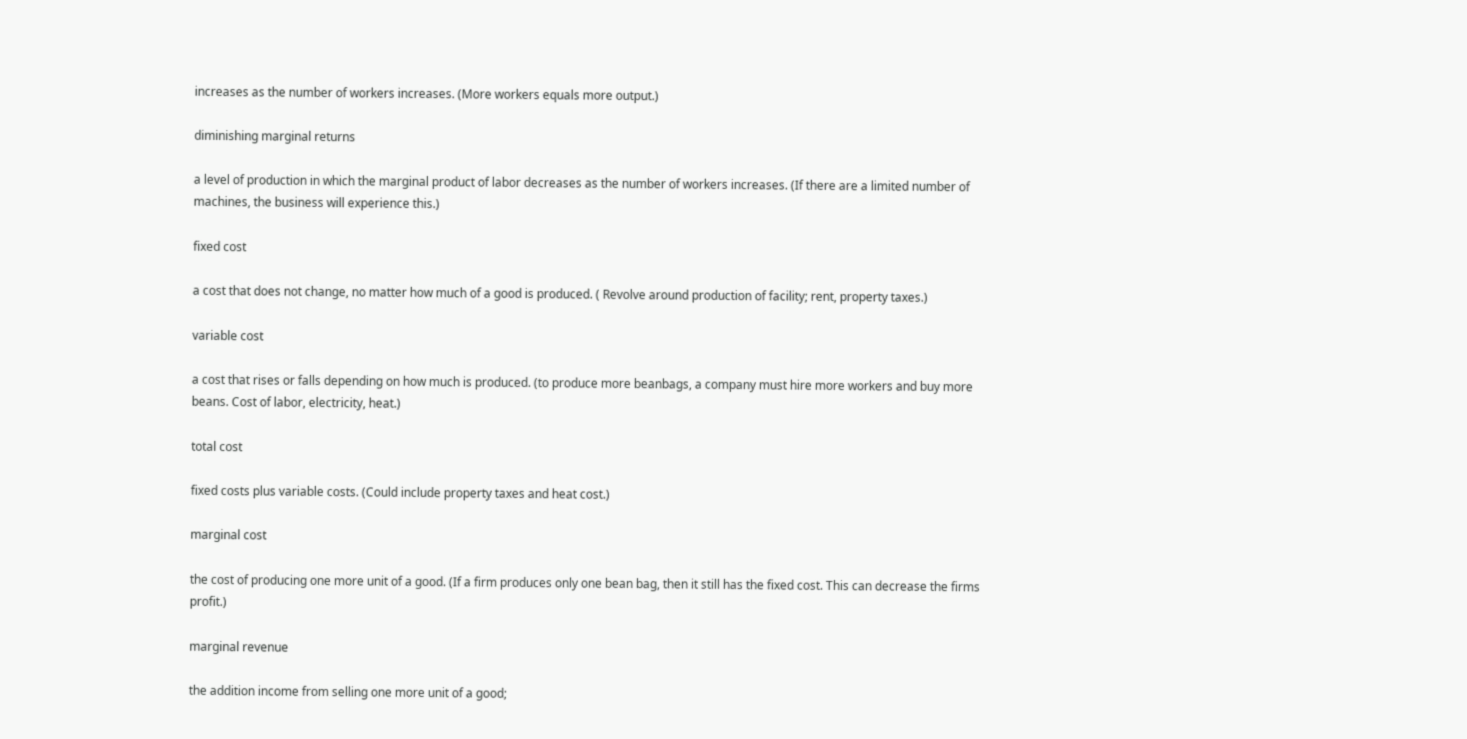increases as the number of workers increases. (More workers equals more output.)

diminishing marginal returns

a level of production in which the marginal product of labor decreases as the number of workers increases. (If there are a limited number of machines, the business will experience this.)

fixed cost

a cost that does not change, no matter how much of a good is produced. ( Revolve around production of facility; rent, property taxes.)

variable cost

a cost that rises or falls depending on how much is produced. (to produce more beanbags, a company must hire more workers and buy more beans. Cost of labor, electricity, heat.)

total cost

fixed costs plus variable costs. (Could include property taxes and heat cost.)

marginal cost

the cost of producing one more unit of a good. (If a firm produces only one bean bag, then it still has the fixed cost. This can decrease the firms profit.)

marginal revenue

the addition income from selling one more unit of a good;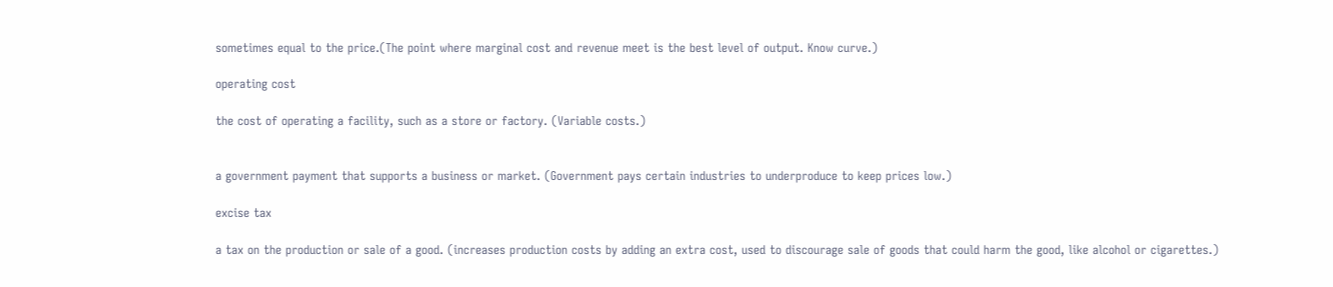sometimes equal to the price.(The point where marginal cost and revenue meet is the best level of output. Know curve.)

operating cost

the cost of operating a facility, such as a store or factory. (Variable costs.)


a government payment that supports a business or market. (Government pays certain industries to underproduce to keep prices low.)

excise tax

a tax on the production or sale of a good. (increases production costs by adding an extra cost, used to discourage sale of goods that could harm the good, like alcohol or cigarettes.)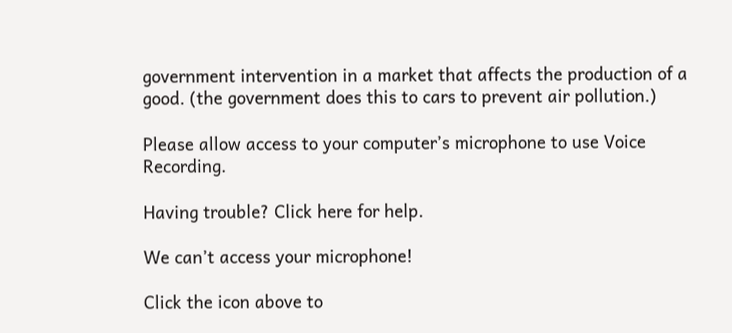government intervention in a market that affects the production of a good. (the government does this to cars to prevent air pollution.)

Please allow access to your computer’s microphone to use Voice Recording.

Having trouble? Click here for help.

We can’t access your microphone!

Click the icon above to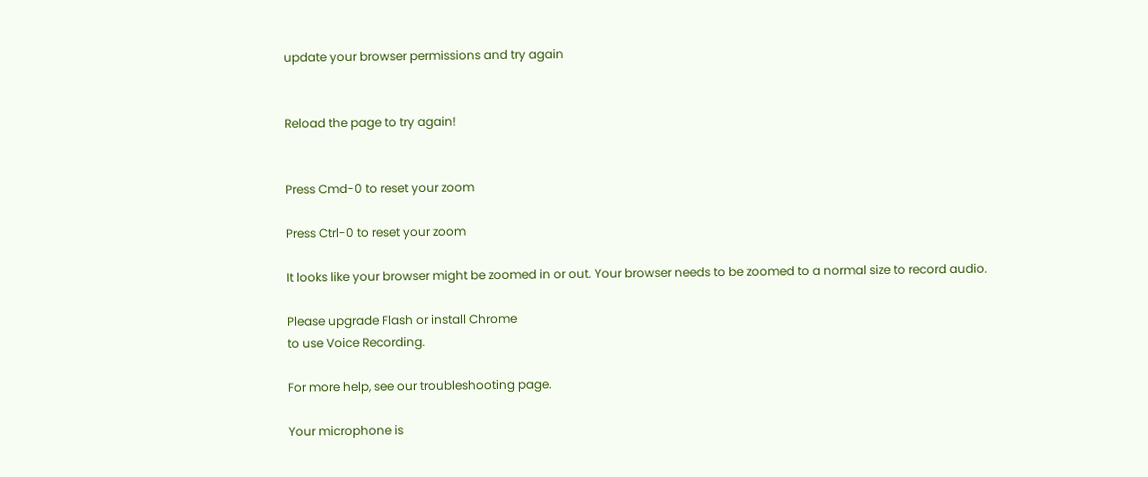update your browser permissions and try again


Reload the page to try again!


Press Cmd-0 to reset your zoom

Press Ctrl-0 to reset your zoom

It looks like your browser might be zoomed in or out. Your browser needs to be zoomed to a normal size to record audio.

Please upgrade Flash or install Chrome
to use Voice Recording.

For more help, see our troubleshooting page.

Your microphone is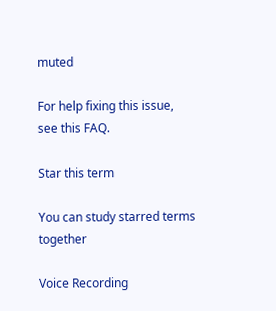muted

For help fixing this issue, see this FAQ.

Star this term

You can study starred terms together

Voice Recording